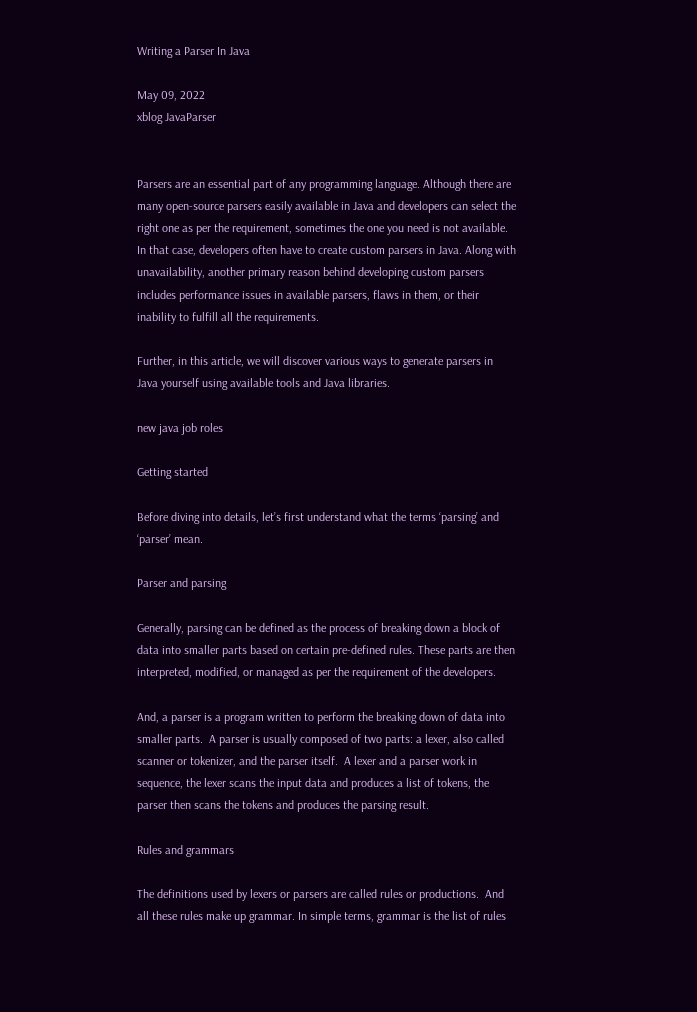Writing a Parser In Java

May 09, 2022
xblog JavaParser


Parsers are an essential part of any programming language. Although there are many open-source parsers easily available in Java and developers can select the right one as per the requirement, sometimes the one you need is not available. In that case, developers often have to create custom parsers in Java. Along with unavailability, another primary reason behind developing custom parsers includes performance issues in available parsers, flaws in them, or their inability to fulfill all the requirements.

Further, in this article, we will discover various ways to generate parsers in Java yourself using available tools and Java libraries.

new java job roles

Getting started

Before diving into details, let’s first understand what the terms ‘parsing’ and ‘parser’ mean.

Parser and parsing

Generally, parsing can be defined as the process of breaking down a block of data into smaller parts based on certain pre-defined rules. These parts are then interpreted, modified, or managed as per the requirement of the developers.

And, a parser is a program written to perform the breaking down of data into smaller parts.  A parser is usually composed of two parts: a lexer, also called scanner or tokenizer, and the parser itself.  A lexer and a parser work in sequence, the lexer scans the input data and produces a list of tokens, the parser then scans the tokens and produces the parsing result.

Rules and grammars

The definitions used by lexers or parsers are called rules or productions.  And all these rules make up grammar. In simple terms, grammar is the list of rules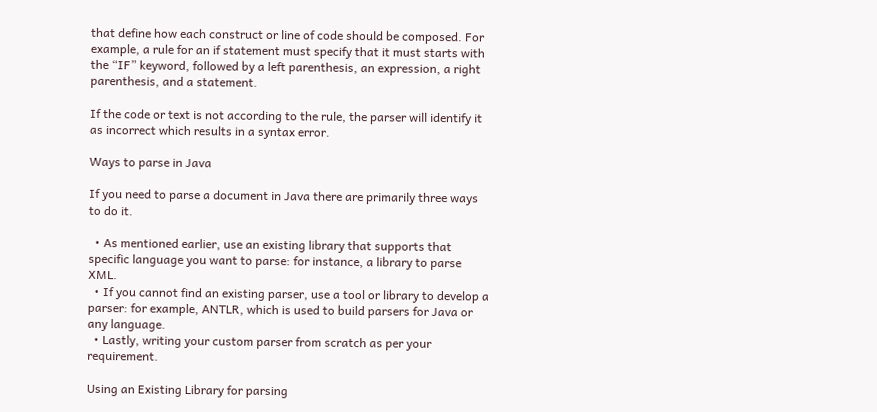that define how each construct or line of code should be composed. For example, a rule for an if statement must specify that it must starts with the “IF” keyword, followed by a left parenthesis, an expression, a right parenthesis, and a statement.

If the code or text is not according to the rule, the parser will identify it as incorrect which results in a syntax error.

Ways to parse in Java

If you need to parse a document in Java there are primarily three ways to do it.

  • As mentioned earlier, use an existing library that supports that specific language you want to parse: for instance, a library to parse XML.
  • If you cannot find an existing parser, use a tool or library to develop a parser: for example, ANTLR, which is used to build parsers for Java or any language.
  • Lastly, writing your custom parser from scratch as per your requirement.

Using an Existing Library for parsing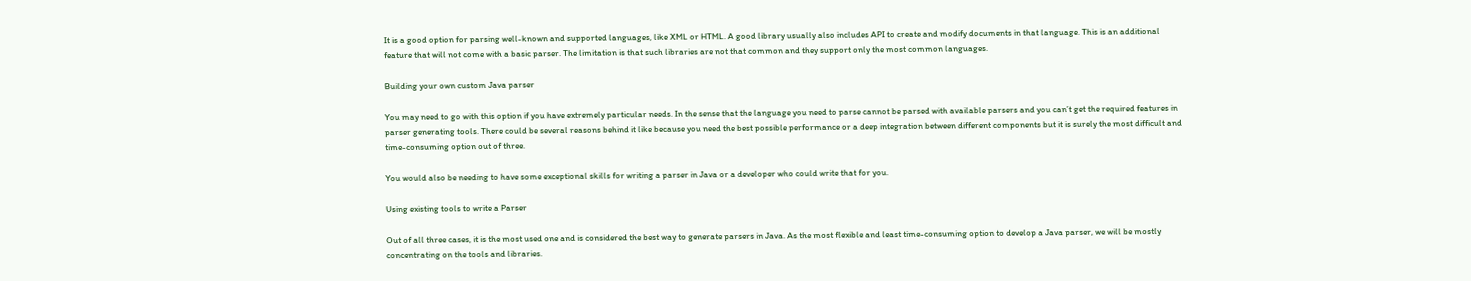It is a good option for parsing well-known and supported languages, like XML or HTML. A good library usually also includes API to create and modify documents in that language. This is an additional feature that will not come with a basic parser. The limitation is that such libraries are not that common and they support only the most common languages.

Building your own custom Java parser

You may need to go with this option if you have extremely particular needs. In the sense that the language you need to parse cannot be parsed with available parsers and you can’t get the required features in parser generating tools. There could be several reasons behind it like because you need the best possible performance or a deep integration between different components but it is surely the most difficult and time-consuming option out of three.

You would also be needing to have some exceptional skills for writing a parser in Java or a developer who could write that for you.

Using existing tools to write a Parser

Out of all three cases, it is the most used one and is considered the best way to generate parsers in Java. As the most flexible and least time-consuming option to develop a Java parser, we will be mostly concentrating on the tools and libraries.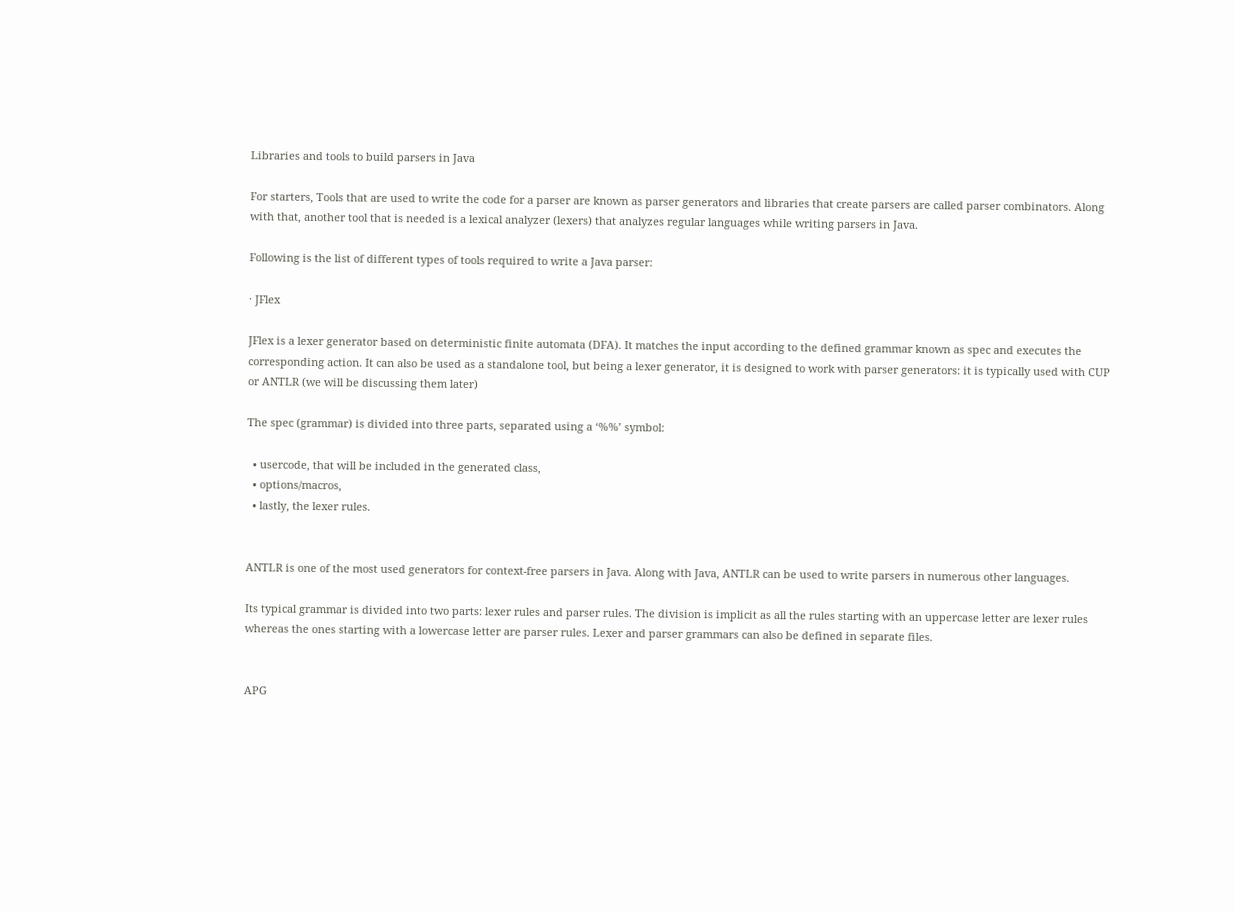Libraries and tools to build parsers in Java

For starters, Tools that are used to write the code for a parser are known as parser generators and libraries that create parsers are called parser combinators. Along with that, another tool that is needed is a lexical analyzer (lexers) that analyzes regular languages while writing parsers in Java.

Following is the list of different types of tools required to write a Java parser:

· JFlex

JFlex is a lexer generator based on deterministic finite automata (DFA). It matches the input according to the defined grammar known as spec and executes the corresponding action. It can also be used as a standalone tool, but being a lexer generator, it is designed to work with parser generators: it is typically used with CUP or ANTLR (we will be discussing them later)

The spec (grammar) is divided into three parts, separated using a ‘%%’ symbol:

  • usercode, that will be included in the generated class,
  • options/macros,
  • lastly, the lexer rules.


ANTLR is one of the most used generators for context-free parsers in Java. Along with Java, ANTLR can be used to write parsers in numerous other languages.

Its typical grammar is divided into two parts: lexer rules and parser rules. The division is implicit as all the rules starting with an uppercase letter are lexer rules whereas the ones starting with a lowercase letter are parser rules. Lexer and parser grammars can also be defined in separate files.


APG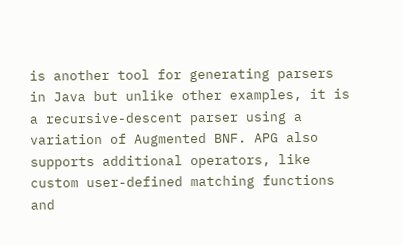is another tool for generating parsers in Java but unlike other examples, it is a recursive-descent parser using a variation of Augmented BNF. APG also supports additional operators, like custom user-defined matching functions and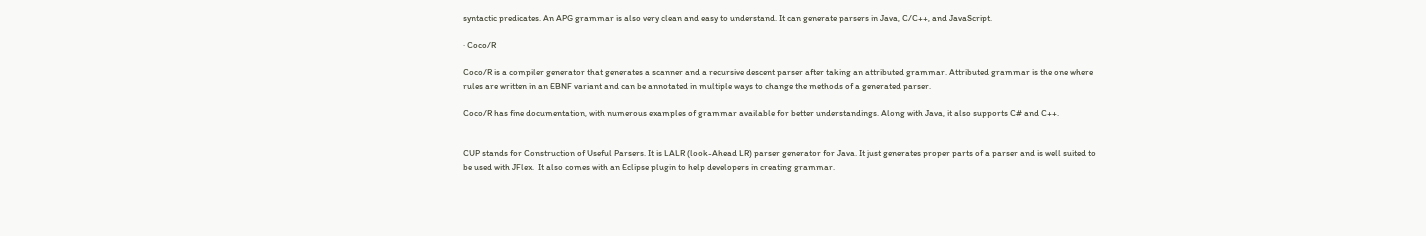syntactic predicates. An APG grammar is also very clean and easy to understand. It can generate parsers in Java, C/C++, and JavaScript.

· Coco/R

Coco/R is a compiler generator that generates a scanner and a recursive descent parser after taking an attributed grammar. Attributed grammar is the one where rules are written in an EBNF variant and can be annotated in multiple ways to change the methods of a generated parser.

Coco/R has fine documentation, with numerous examples of grammar available for better understandings. Along with Java, it also supports C# and C++.


CUP stands for Construction of Useful Parsers. It is LALR (look-Ahead LR) parser generator for Java. It just generates proper parts of a parser and is well suited to be used with JFlex.  It also comes with an Eclipse plugin to help developers in creating grammar.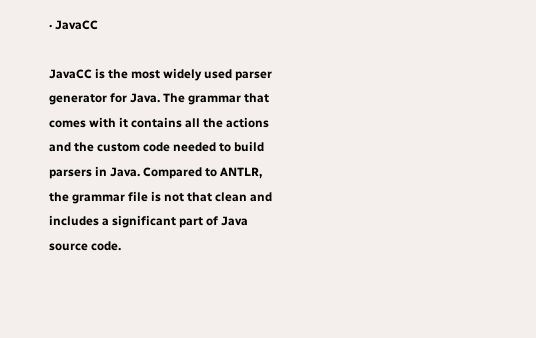· JavaCC

JavaCC is the most widely used parser generator for Java. The grammar that comes with it contains all the actions and the custom code needed to build parsers in Java. Compared to ANTLR, the grammar file is not that clean and includes a significant part of Java source code.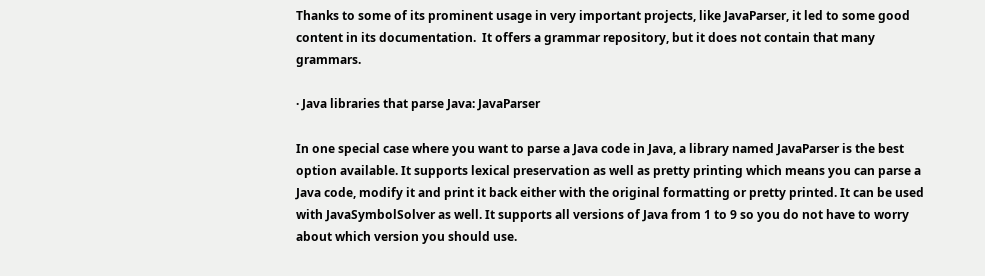Thanks to some of its prominent usage in very important projects, like JavaParser, it led to some good content in its documentation.  It offers a grammar repository, but it does not contain that many grammars.

· Java libraries that parse Java: JavaParser

In one special case where you want to parse a Java code in Java, a library named JavaParser is the best option available. It supports lexical preservation as well as pretty printing which means you can parse a Java code, modify it and print it back either with the original formatting or pretty printed. It can be used with JavaSymbolSolver as well. It supports all versions of Java from 1 to 9 so you do not have to worry about which version you should use.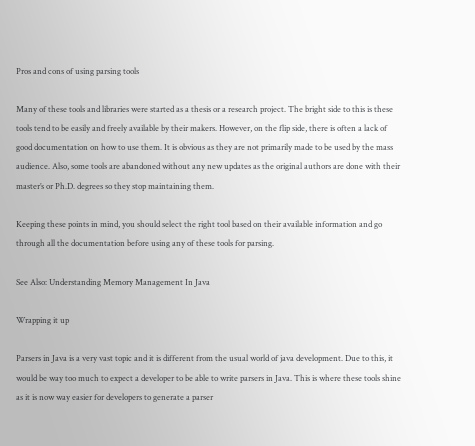Pros and cons of using parsing tools

Many of these tools and libraries were started as a thesis or a research project. The bright side to this is these tools tend to be easily and freely available by their makers. However, on the flip side, there is often a lack of good documentation on how to use them. It is obvious as they are not primarily made to be used by the mass audience. Also, some tools are abandoned without any new updates as the original authors are done with their master’s or Ph.D. degrees so they stop maintaining them.

Keeping these points in mind, you should select the right tool based on their available information and go through all the documentation before using any of these tools for parsing.

See Also: Understanding Memory Management In Java

Wrapping it up

Parsers in Java is a very vast topic and it is different from the usual world of java development. Due to this, it would be way too much to expect a developer to be able to write parsers in Java. This is where these tools shine as it is now way easier for developers to generate a parser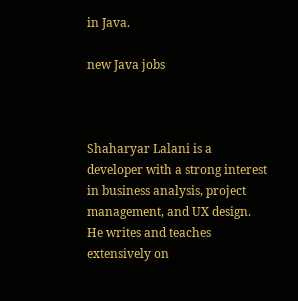in Java.

new Java jobs



Shaharyar Lalani is a developer with a strong interest in business analysis, project management, and UX design. He writes and teaches extensively on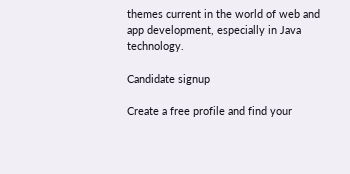themes current in the world of web and app development, especially in Java technology.

Candidate signup

Create a free profile and find your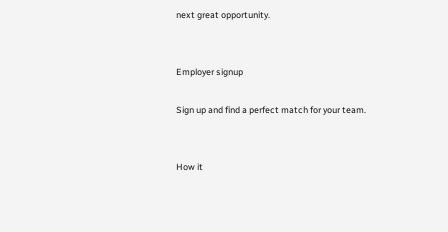next great opportunity.


Employer signup

Sign up and find a perfect match for your team.


How it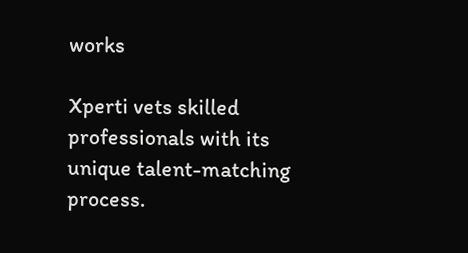works

Xperti vets skilled professionals with its unique talent-matching process.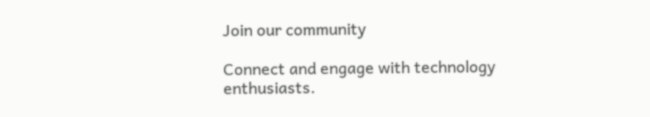Join our community

Connect and engage with technology enthusiasts.